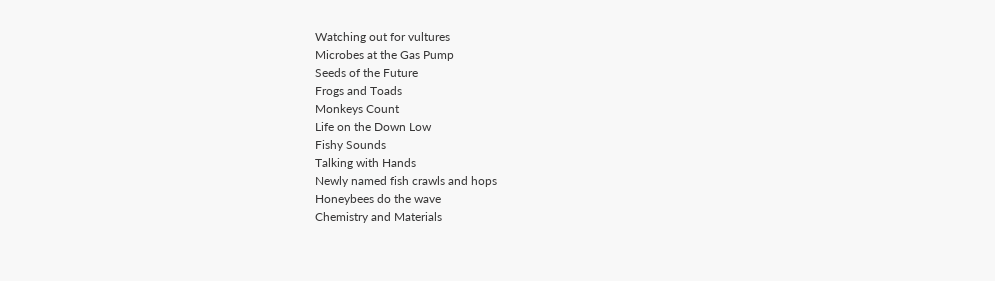Watching out for vultures
Microbes at the Gas Pump
Seeds of the Future
Frogs and Toads
Monkeys Count
Life on the Down Low
Fishy Sounds
Talking with Hands
Newly named fish crawls and hops
Honeybees do the wave
Chemistry and Materials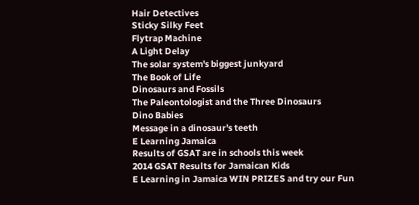Hair Detectives
Sticky Silky Feet
Flytrap Machine
A Light Delay
The solar system's biggest junkyard
The Book of Life
Dinosaurs and Fossils
The Paleontologist and the Three Dinosaurs
Dino Babies
Message in a dinosaur's teeth
E Learning Jamaica
Results of GSAT are in schools this week
2014 GSAT Results for Jamaican Kids
E Learning in Jamaica WIN PRIZES and try our Fun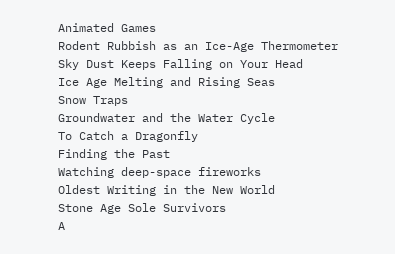Animated Games
Rodent Rubbish as an Ice-Age Thermometer
Sky Dust Keeps Falling on Your Head
Ice Age Melting and Rising Seas
Snow Traps
Groundwater and the Water Cycle
To Catch a Dragonfly
Finding the Past
Watching deep-space fireworks
Oldest Writing in the New World
Stone Age Sole Survivors
A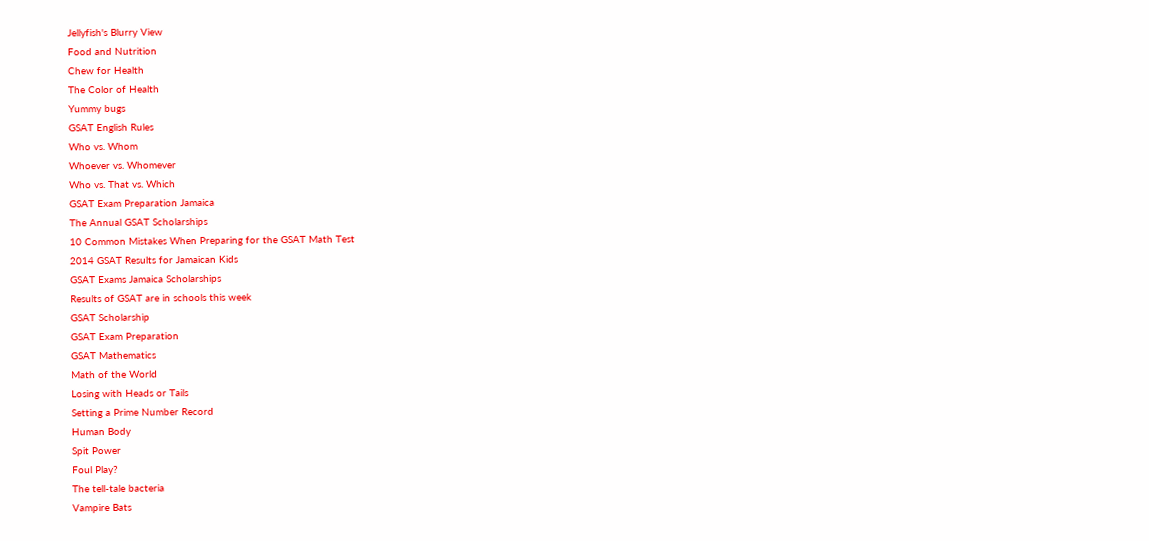Jellyfish's Blurry View
Food and Nutrition
Chew for Health
The Color of Health
Yummy bugs
GSAT English Rules
Who vs. Whom
Whoever vs. Whomever
Who vs. That vs. Which
GSAT Exam Preparation Jamaica
The Annual GSAT Scholarships
10 Common Mistakes When Preparing for the GSAT Math Test
2014 GSAT Results for Jamaican Kids
GSAT Exams Jamaica Scholarships
Results of GSAT are in schools this week
GSAT Scholarship
GSAT Exam Preparation
GSAT Mathematics
Math of the World
Losing with Heads or Tails
Setting a Prime Number Record
Human Body
Spit Power
Foul Play?
The tell-tale bacteria
Vampire Bats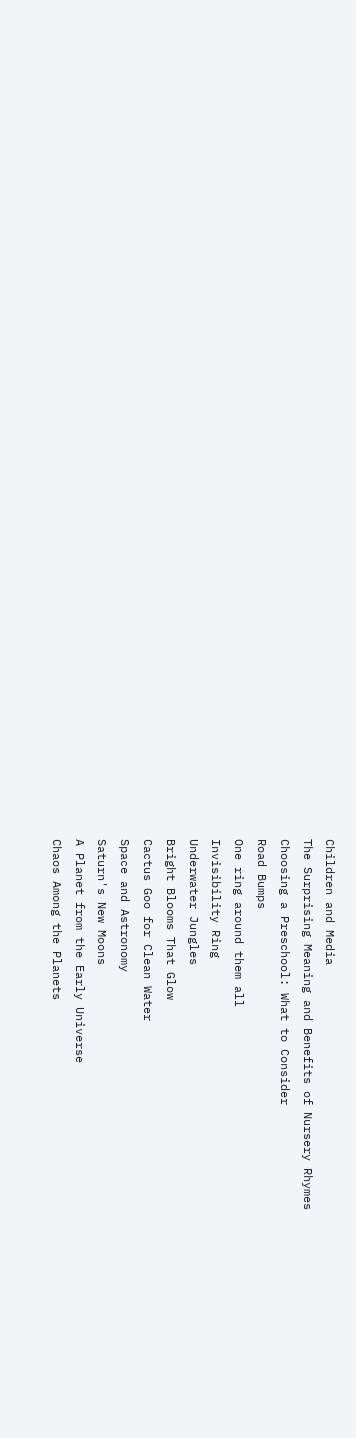Children and Media
The Surprising Meaning and Benefits of Nursery Rhymes
Choosing a Preschool: What to Consider
Road Bumps
One ring around them all
Invisibility Ring
Underwater Jungles
Bright Blooms That Glow
Cactus Goo for Clean Water
Space and Astronomy
Saturn's New Moons
A Planet from the Early Universe
Chaos Among the Planets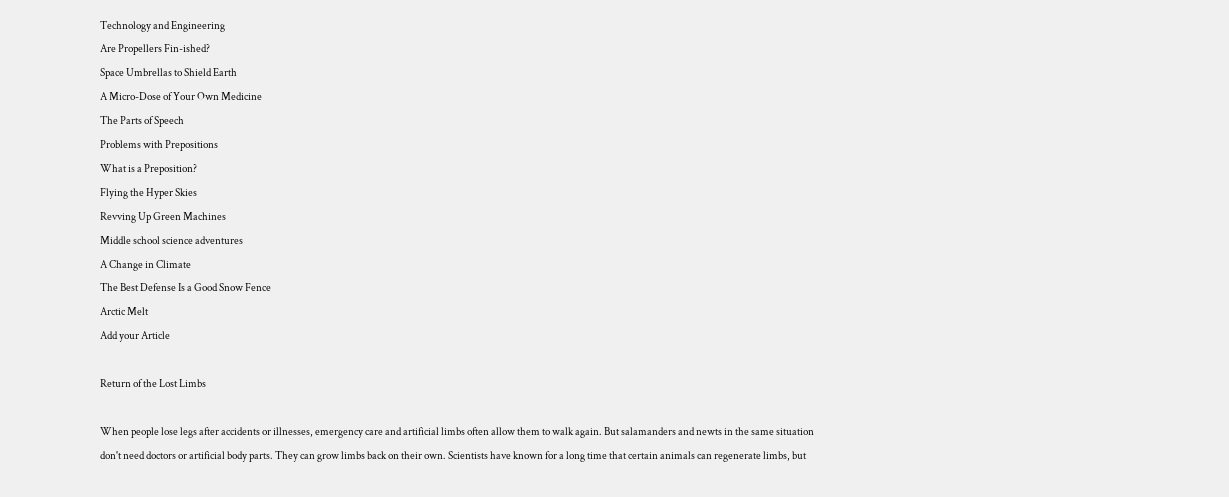Technology and Engineering
Are Propellers Fin-ished?
Space Umbrellas to Shield Earth
A Micro-Dose of Your Own Medicine
The Parts of Speech
Problems with Prepositions
What is a Preposition?
Flying the Hyper Skies
Revving Up Green Machines
Middle school science adventures
A Change in Climate
The Best Defense Is a Good Snow Fence
Arctic Melt
Add your Article

Return of the Lost Limbs

When people lose legs after accidents or illnesses, emergency care and artificial limbs often allow them to walk again. But salamanders and newts in the same situation don't need doctors or artificial body parts. They can grow limbs back on their own. Scientists have known for a long time that certain animals can regenerate limbs, but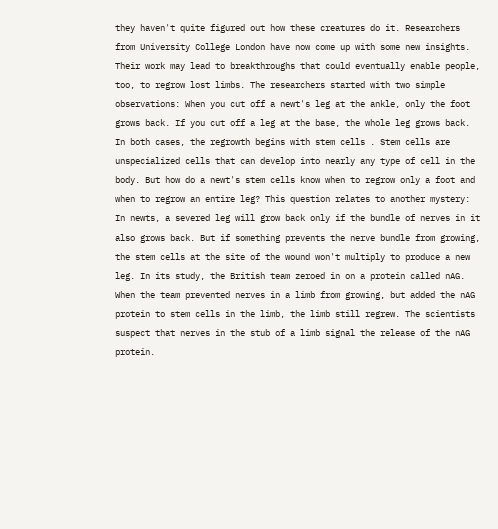they haven't quite figured out how these creatures do it. Researchers from University College London have now come up with some new insights. Their work may lead to breakthroughs that could eventually enable people, too, to regrow lost limbs. The researchers started with two simple observations: When you cut off a newt's leg at the ankle, only the foot grows back. If you cut off a leg at the base, the whole leg grows back. In both cases, the regrowth begins with stem cells . Stem cells are unspecialized cells that can develop into nearly any type of cell in the body. But how do a newt's stem cells know when to regrow only a foot and when to regrow an entire leg? This question relates to another mystery: In newts, a severed leg will grow back only if the bundle of nerves in it also grows back. But if something prevents the nerve bundle from growing, the stem cells at the site of the wound won't multiply to produce a new leg. In its study, the British team zeroed in on a protein called nAG. When the team prevented nerves in a limb from growing, but added the nAG protein to stem cells in the limb, the limb still regrew. The scientists suspect that nerves in the stub of a limb signal the release of the nAG protein.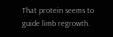That protein seems to guide limb regrowth.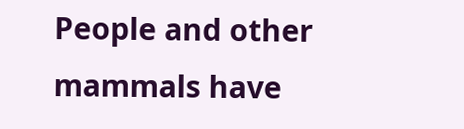People and other mammals have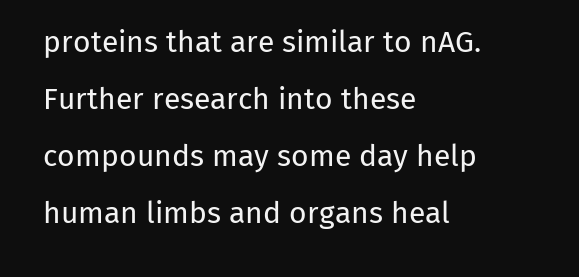proteins that are similar to nAG. Further research into these compounds may some day help human limbs and organs heal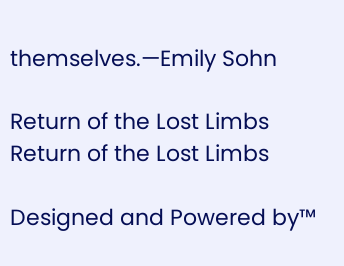themselves.—Emily Sohn

Return of the Lost Limbs
Return of the Lost Limbs

Designed and Powered by™